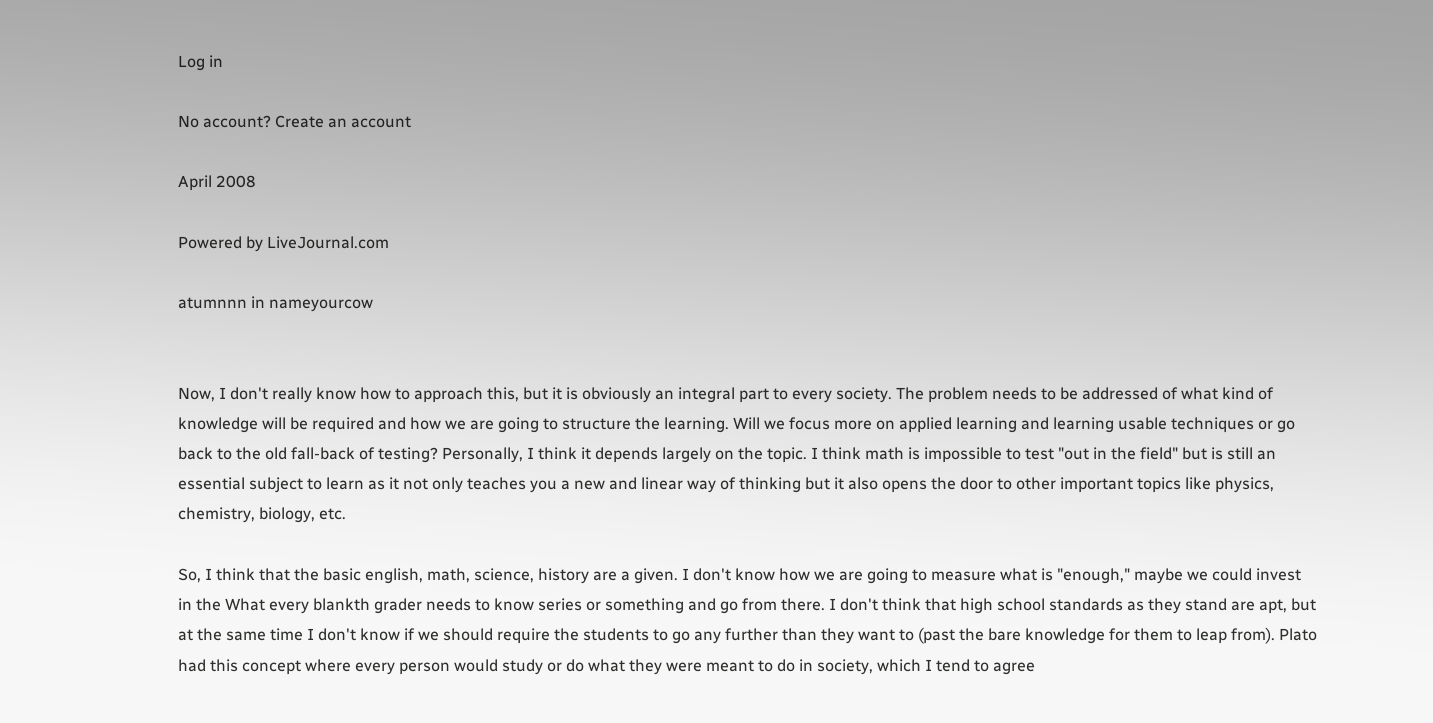Log in

No account? Create an account

April 2008

Powered by LiveJournal.com

atumnnn in nameyourcow


Now, I don't really know how to approach this, but it is obviously an integral part to every society. The problem needs to be addressed of what kind of knowledge will be required and how we are going to structure the learning. Will we focus more on applied learning and learning usable techniques or go back to the old fall-back of testing? Personally, I think it depends largely on the topic. I think math is impossible to test "out in the field" but is still an essential subject to learn as it not only teaches you a new and linear way of thinking but it also opens the door to other important topics like physics, chemistry, biology, etc.

So, I think that the basic english, math, science, history are a given. I don't know how we are going to measure what is "enough," maybe we could invest in the What every blankth grader needs to know series or something and go from there. I don't think that high school standards as they stand are apt, but at the same time I don't know if we should require the students to go any further than they want to (past the bare knowledge for them to leap from). Plato had this concept where every person would study or do what they were meant to do in society, which I tend to agree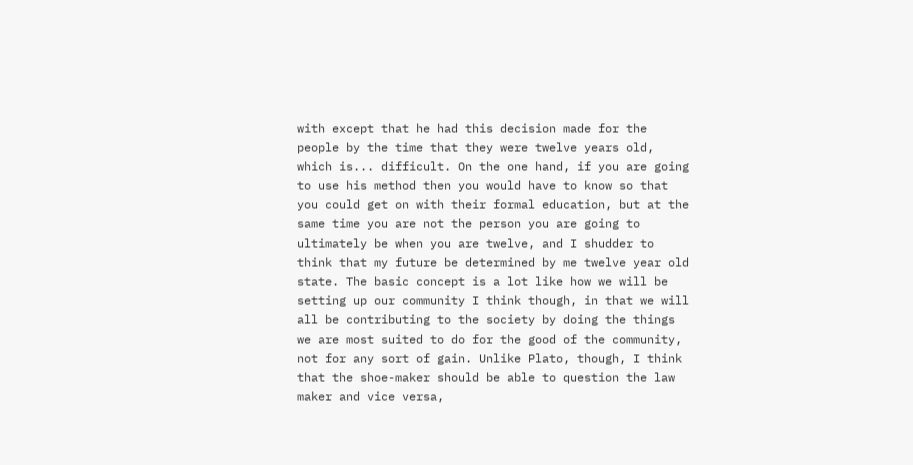with except that he had this decision made for the people by the time that they were twelve years old, which is... difficult. On the one hand, if you are going to use his method then you would have to know so that you could get on with their formal education, but at the same time you are not the person you are going to ultimately be when you are twelve, and I shudder to think that my future be determined by me twelve year old state. The basic concept is a lot like how we will be setting up our community I think though, in that we will all be contributing to the society by doing the things we are most suited to do for the good of the community, not for any sort of gain. Unlike Plato, though, I think that the shoe-maker should be able to question the law maker and vice versa,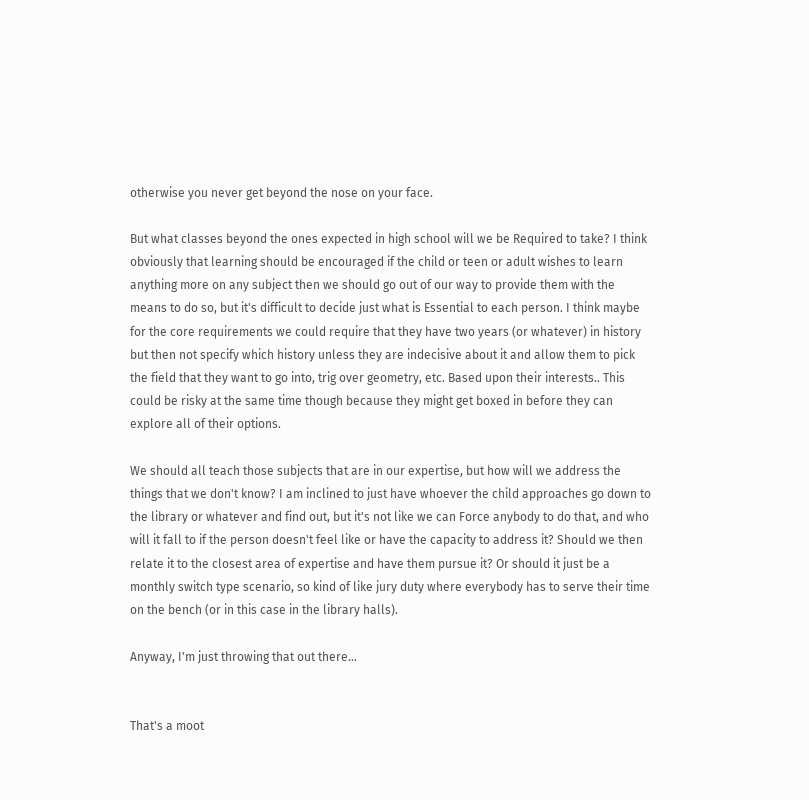otherwise you never get beyond the nose on your face.

But what classes beyond the ones expected in high school will we be Required to take? I think obviously that learning should be encouraged if the child or teen or adult wishes to learn anything more on any subject then we should go out of our way to provide them with the means to do so, but it's difficult to decide just what is Essential to each person. I think maybe for the core requirements we could require that they have two years (or whatever) in history but then not specify which history unless they are indecisive about it and allow them to pick the field that they want to go into, trig over geometry, etc. Based upon their interests.. This could be risky at the same time though because they might get boxed in before they can explore all of their options.

We should all teach those subjects that are in our expertise, but how will we address the things that we don't know? I am inclined to just have whoever the child approaches go down to the library or whatever and find out, but it's not like we can Force anybody to do that, and who will it fall to if the person doesn't feel like or have the capacity to address it? Should we then relate it to the closest area of expertise and have them pursue it? Or should it just be a monthly switch type scenario, so kind of like jury duty where everybody has to serve their time on the bench (or in this case in the library halls).

Anyway, I'm just throwing that out there...


That's a moot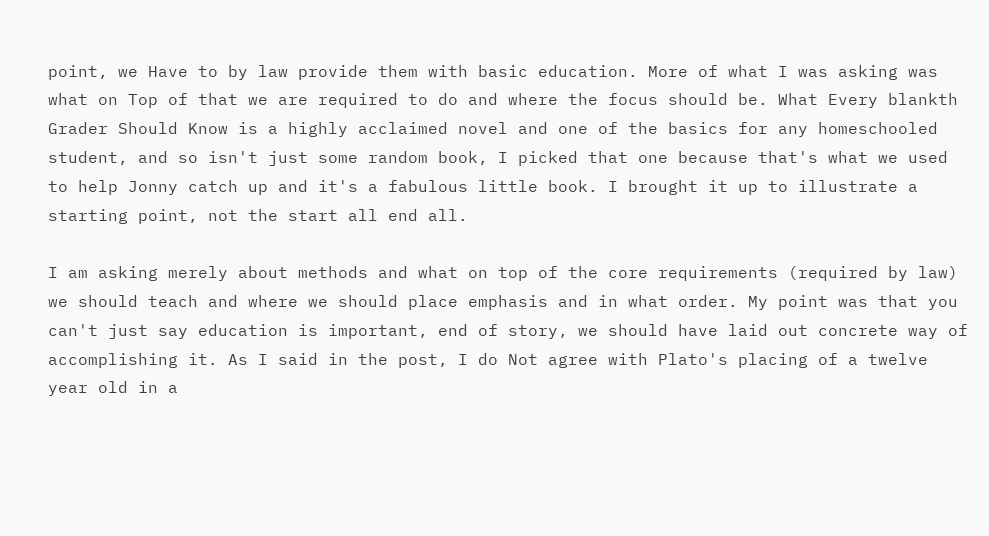point, we Have to by law provide them with basic education. More of what I was asking was what on Top of that we are required to do and where the focus should be. What Every blankth Grader Should Know is a highly acclaimed novel and one of the basics for any homeschooled student, and so isn't just some random book, I picked that one because that's what we used to help Jonny catch up and it's a fabulous little book. I brought it up to illustrate a starting point, not the start all end all.

I am asking merely about methods and what on top of the core requirements (required by law) we should teach and where we should place emphasis and in what order. My point was that you can't just say education is important, end of story, we should have laid out concrete way of accomplishing it. As I said in the post, I do Not agree with Plato's placing of a twelve year old in a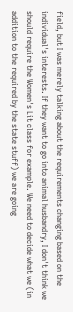field, but I was merely talking about the requirements changing based on the individual's interests. If they want to go into animal husbandry, I don't think we should require the Women's Lit class for example. We need to decide what we (in addition to the required by the state stuff) we are going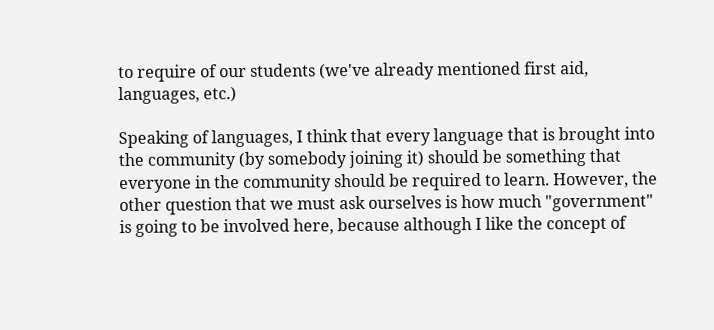to require of our students (we've already mentioned first aid, languages, etc.)

Speaking of languages, I think that every language that is brought into the community (by somebody joining it) should be something that everyone in the community should be required to learn. However, the other question that we must ask ourselves is how much "government" is going to be involved here, because although I like the concept of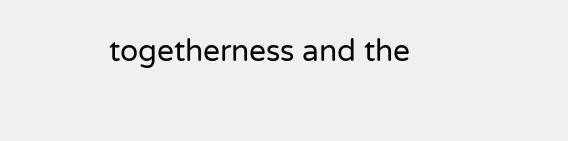togetherness and the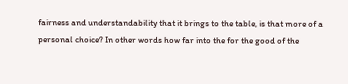fairness and understandability that it brings to the table, is that more of a personal choice? In other words how far into the for the good of the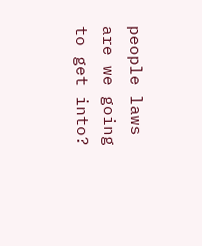people laws are we going to get into?